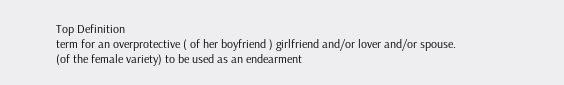Top Definition
term for an overprotective ( of her boyfriend ) girlfriend and/or lover and/or spouse. (of the female variety) to be used as an endearment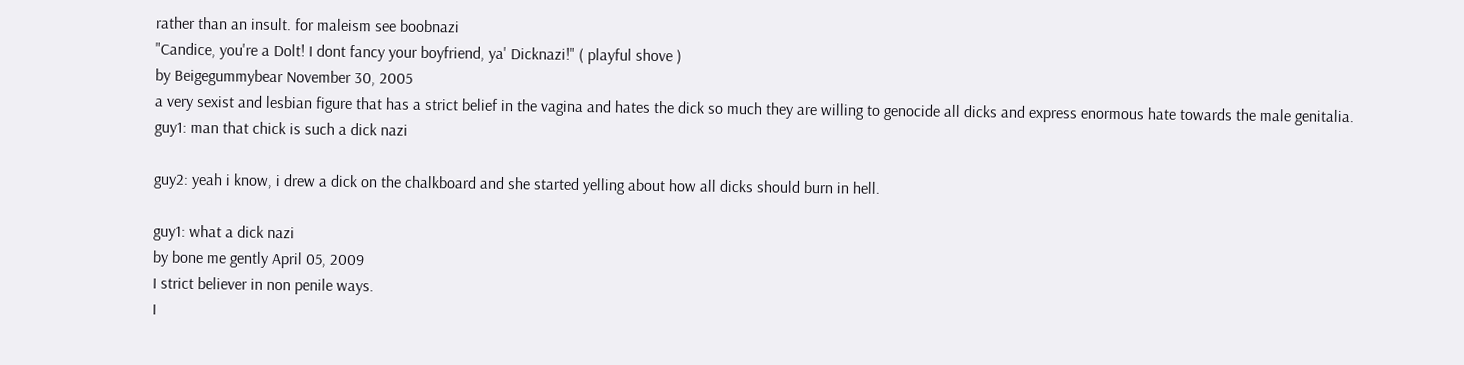rather than an insult. for maleism see boobnazi
"Candice, you're a Dolt! I dont fancy your boyfriend, ya' Dicknazi!" ( playful shove )
by Beigegummybear November 30, 2005
a very sexist and lesbian figure that has a strict belief in the vagina and hates the dick so much they are willing to genocide all dicks and express enormous hate towards the male genitalia.
guy1: man that chick is such a dick nazi

guy2: yeah i know, i drew a dick on the chalkboard and she started yelling about how all dicks should burn in hell.

guy1: what a dick nazi
by bone me gently April 05, 2009
I strict believer in non penile ways.
I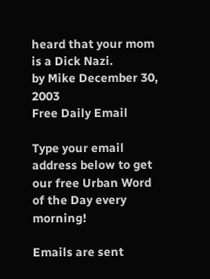heard that your mom is a Dick Nazi.
by Mike December 30, 2003
Free Daily Email

Type your email address below to get our free Urban Word of the Day every morning!

Emails are sent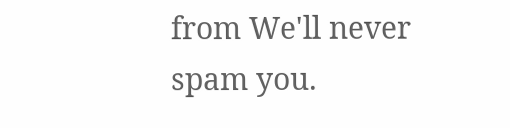from We'll never spam you.